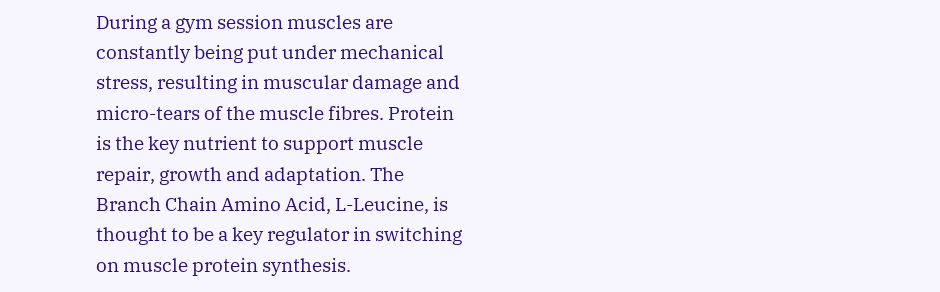During a gym session muscles are constantly being put under mechanical stress, resulting in muscular damage and micro-tears of the muscle fibres. Protein is the key nutrient to support muscle repair, growth and adaptation. The Branch Chain Amino Acid, L-Leucine, is thought to be a key regulator in switching on muscle protein synthesis.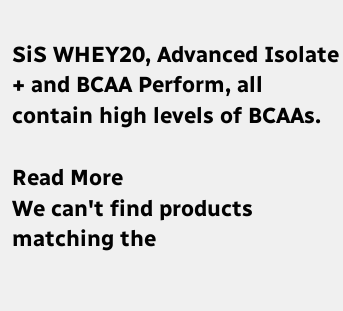SiS WHEY20, Advanced Isolate + and BCAA Perform, all contain high levels of BCAAs.

Read More
We can't find products matching the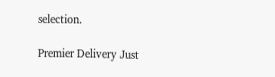selection.

Premier Delivery Just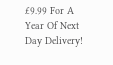£9.99 For A Year Of Next Day Delivery!